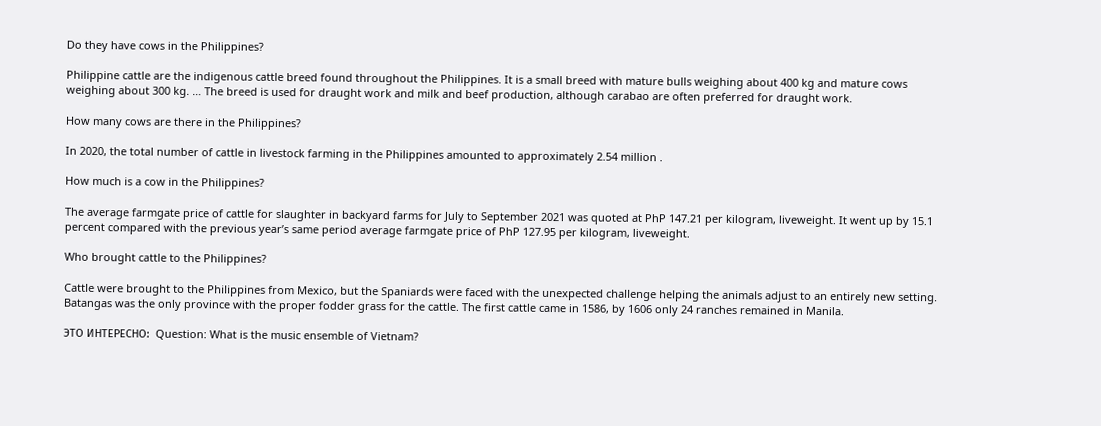Do they have cows in the Philippines?

Philippine cattle are the indigenous cattle breed found throughout the Philippines. It is a small breed with mature bulls weighing about 400 kg and mature cows weighing about 300 kg. … The breed is used for draught work and milk and beef production, although carabao are often preferred for draught work.

How many cows are there in the Philippines?

In 2020, the total number of cattle in livestock farming in the Philippines amounted to approximately 2.54 million .

How much is a cow in the Philippines?

The average farmgate price of cattle for slaughter in backyard farms for July to September 2021 was quoted at PhP 147.21 per kilogram, liveweight. It went up by 15.1 percent compared with the previous year’s same period average farmgate price of PhP 127.95 per kilogram, liveweight.

Who brought cattle to the Philippines?

Cattle were brought to the Philippines from Mexico, but the Spaniards were faced with the unexpected challenge helping the animals adjust to an entirely new setting. Batangas was the only province with the proper fodder grass for the cattle. The first cattle came in 1586, by 1606 only 24 ranches remained in Manila.

ЭТО ИНТЕРЕСНО:  Question: What is the music ensemble of Vietnam?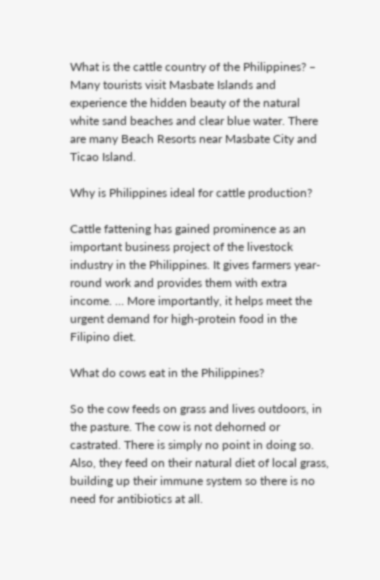What is the cattle country of the Philippines? – Many tourists visit Masbate Islands and experience the hidden beauty of the natural white sand beaches and clear blue water. There are many Beach Resorts near Masbate City and Ticao Island.

Why is Philippines ideal for cattle production?

Cattle fattening has gained prominence as an important business project of the livestock industry in the Philippines. It gives farmers year-round work and provides them with extra income. … More importantly, it helps meet the urgent demand for high-protein food in the Filipino diet.

What do cows eat in the Philippines?

So the cow feeds on grass and lives outdoors, in the pasture. The cow is not dehorned or castrated. There is simply no point in doing so. Also, they feed on their natural diet of local grass, building up their immune system so there is no need for antibiotics at all.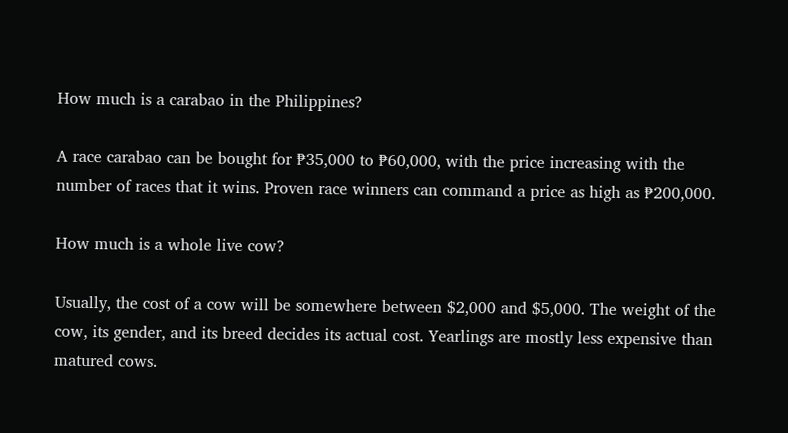How much is a carabao in the Philippines?

A race carabao can be bought for ₱35,000 to ₱60,000, with the price increasing with the number of races that it wins. Proven race winners can command a price as high as ₱200,000.

How much is a whole live cow?

Usually, the cost of a cow will be somewhere between $2,000 and $5,000. The weight of the cow, its gender, and its breed decides its actual cost. Yearlings are mostly less expensive than matured cows.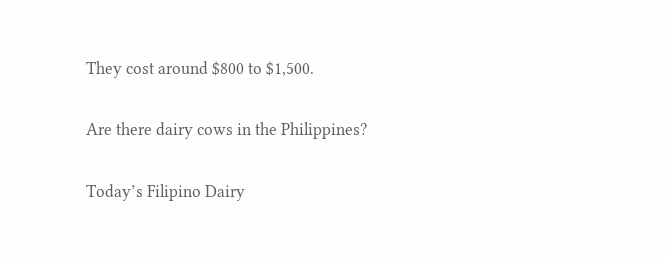They cost around $800 to $1,500.

Are there dairy cows in the Philippines?

Today’s Filipino Dairy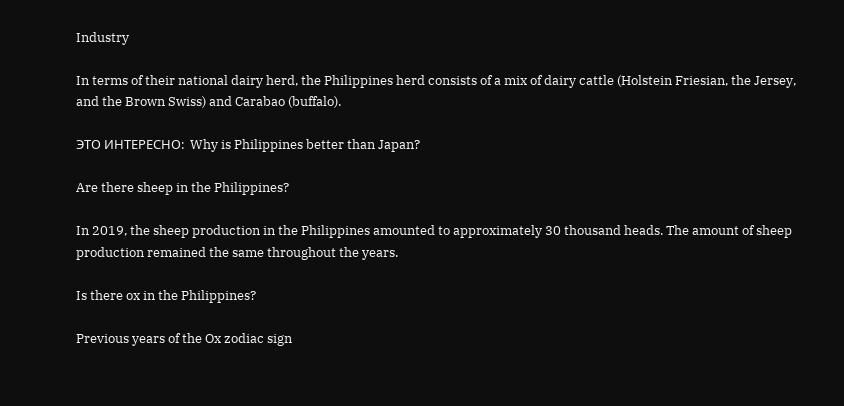Industry

In terms of their national dairy herd, the Philippines herd consists of a mix of dairy cattle (Holstein Friesian, the Jersey, and the Brown Swiss) and Carabao (buffalo).

ЭТО ИНТЕРЕСНО:  Why is Philippines better than Japan?

Are there sheep in the Philippines?

In 2019, the sheep production in the Philippines amounted to approximately 30 thousand heads. The amount of sheep production remained the same throughout the years.

Is there ox in the Philippines?

Previous years of the Ox zodiac sign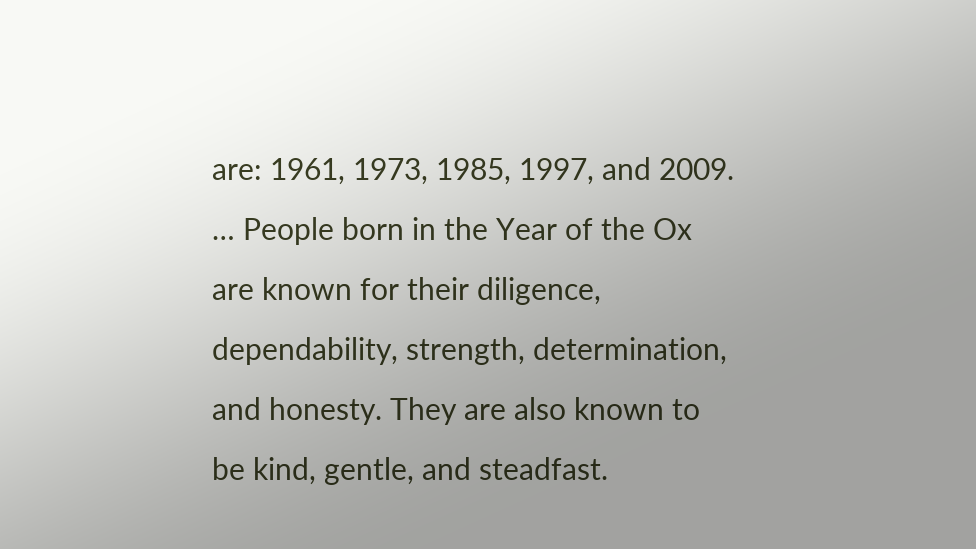are: 1961, 1973, 1985, 1997, and 2009. … People born in the Year of the Ox are known for their diligence, dependability, strength, determination, and honesty. They are also known to be kind, gentle, and steadfast.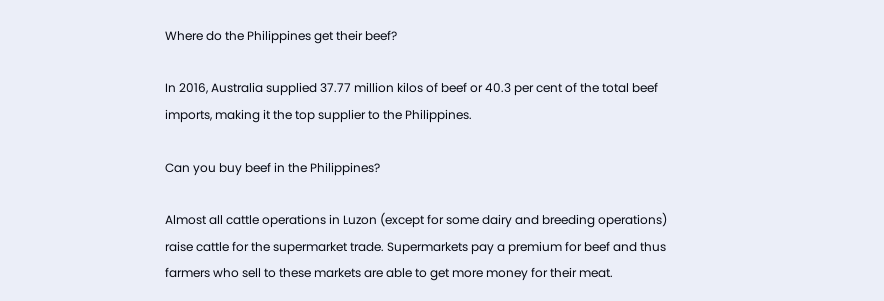Where do the Philippines get their beef?

In 2016, Australia supplied 37.77 million kilos of beef or 40.3 per cent of the total beef imports, making it the top supplier to the Philippines.

Can you buy beef in the Philippines?

Almost all cattle operations in Luzon (except for some dairy and breeding operations) raise cattle for the supermarket trade. Supermarkets pay a premium for beef and thus farmers who sell to these markets are able to get more money for their meat.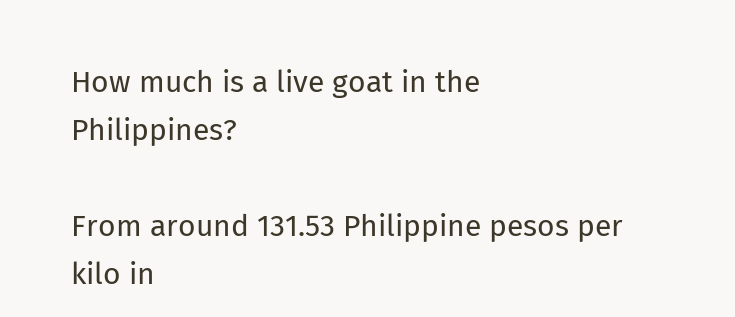How much is a live goat in the Philippines?

From around 131.53 Philippine pesos per kilo in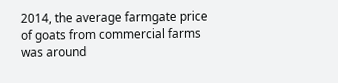2014, the average farmgate price of goats from commercial farms was around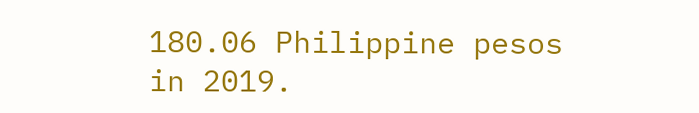180.06 Philippine pesos in 2019.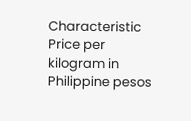Characteristic Price per kilogram in Philippine pesos